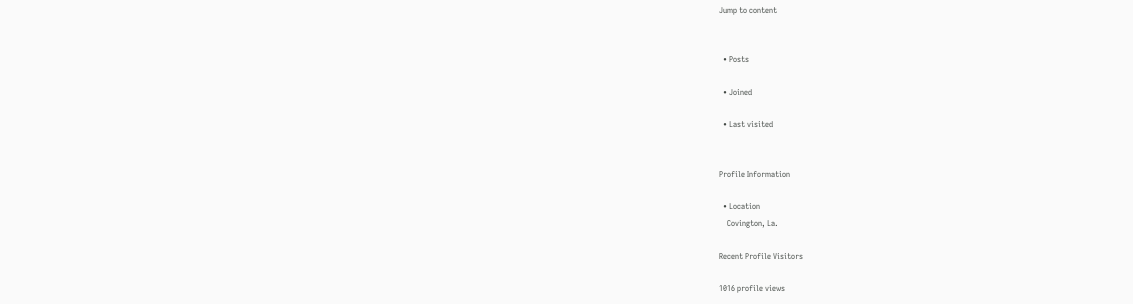Jump to content


  • Posts

  • Joined

  • Last visited


Profile Information

  • Location
    Covington, La.

Recent Profile Visitors

1016 profile views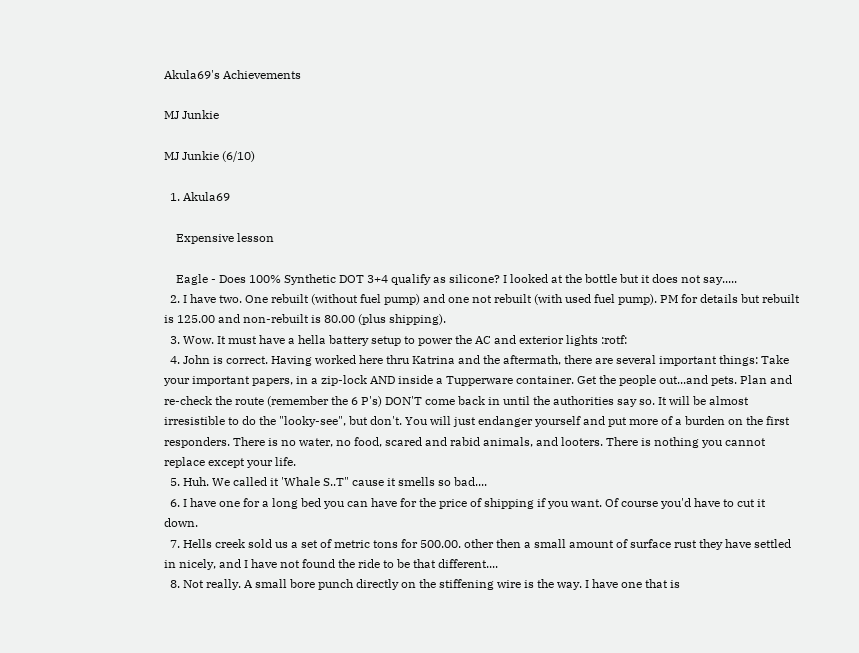Akula69's Achievements

MJ Junkie

MJ Junkie (6/10)

  1. Akula69

    Expensive lesson

    Eagle - Does 100% Synthetic DOT 3+4 qualify as silicone? I looked at the bottle but it does not say.....
  2. I have two. One rebuilt (without fuel pump) and one not rebuilt (with used fuel pump). PM for details but rebuilt is 125.00 and non-rebuilt is 80.00 (plus shipping).
  3. Wow. It must have a hella battery setup to power the AC and exterior lights :rotf:
  4. John is correct. Having worked here thru Katrina and the aftermath, there are several important things: Take your important papers, in a zip-lock AND inside a Tupperware container. Get the people out...and pets. Plan and re-check the route (remember the 6 P's) DON'T come back in until the authorities say so. It will be almost irresistible to do the "looky-see", but don't. You will just endanger yourself and put more of a burden on the first responders. There is no water, no food, scared and rabid animals, and looters. There is nothing you cannot replace except your life.
  5. Huh. We called it 'Whale S..T" cause it smells so bad....
  6. I have one for a long bed you can have for the price of shipping if you want. Of course you'd have to cut it down.
  7. Hells creek sold us a set of metric tons for 500.00. other then a small amount of surface rust they have settled in nicely, and I have not found the ride to be that different....
  8. Not really. A small bore punch directly on the stiffening wire is the way. I have one that is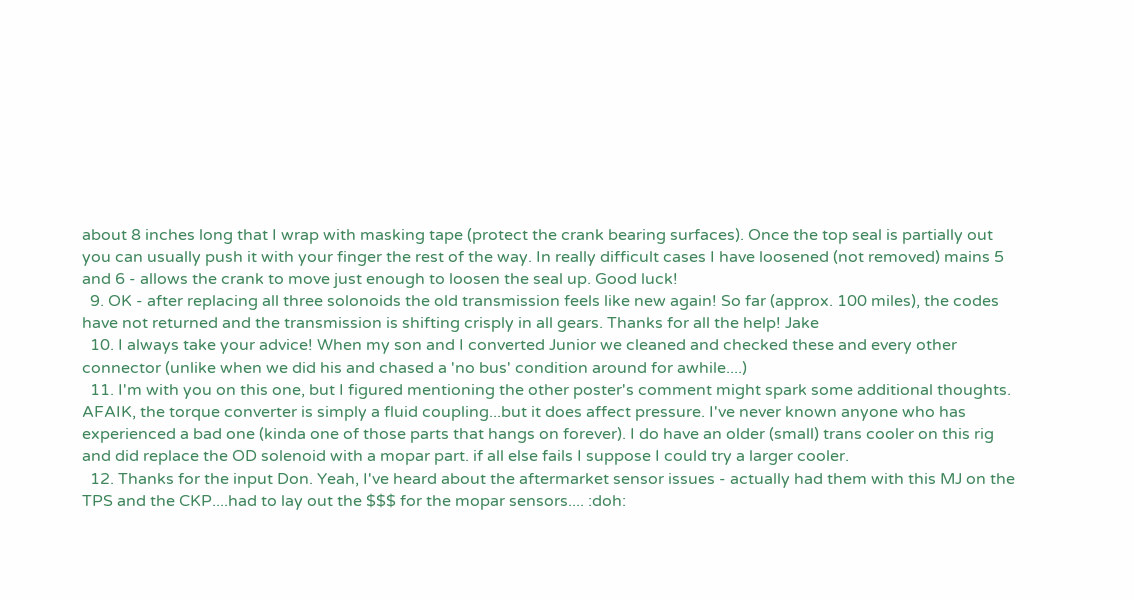about 8 inches long that I wrap with masking tape (protect the crank bearing surfaces). Once the top seal is partially out you can usually push it with your finger the rest of the way. In really difficult cases I have loosened (not removed) mains 5 and 6 - allows the crank to move just enough to loosen the seal up. Good luck!
  9. OK - after replacing all three solonoids the old transmission feels like new again! So far (approx. 100 miles), the codes have not returned and the transmission is shifting crisply in all gears. Thanks for all the help! Jake
  10. I always take your advice! When my son and I converted Junior we cleaned and checked these and every other connector (unlike when we did his and chased a 'no bus' condition around for awhile....)
  11. I'm with you on this one, but I figured mentioning the other poster's comment might spark some additional thoughts. AFAIK, the torque converter is simply a fluid coupling...but it does affect pressure. I've never known anyone who has experienced a bad one (kinda one of those parts that hangs on forever). I do have an older (small) trans cooler on this rig and did replace the OD solenoid with a mopar part. if all else fails I suppose I could try a larger cooler.
  12. Thanks for the input Don. Yeah, I've heard about the aftermarket sensor issues - actually had them with this MJ on the TPS and the CKP....had to lay out the $$$ for the mopar sensors.... :doh: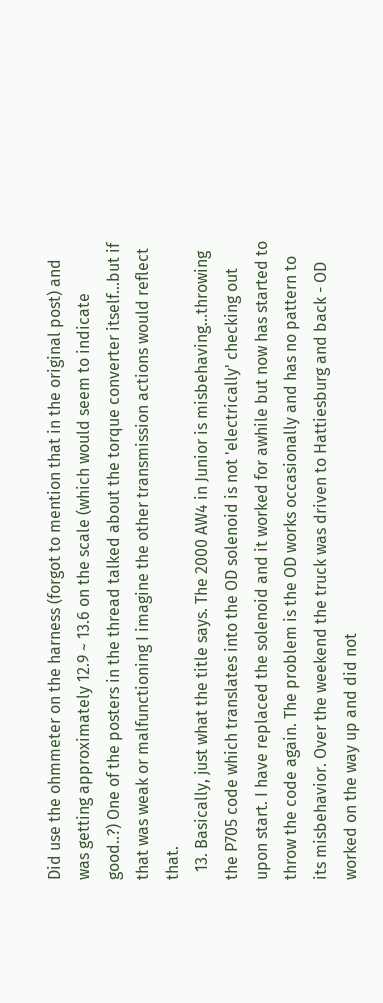Did use the ohmmeter on the harness (forgot to mention that in the original post) and was getting approximately 12.9 ~ 13.6 on the scale (which would seem to indicate good..?) One of the posters in the thread talked about the torque converter itself...but if that was weak or malfunctioning I imagine the other transmission actions would reflect that.
  13. Basically, just what the title says. The 2000 AW4 in Junior is misbehaving...throwing the P705 code which translates into the OD solenoid is not 'electrically' checking out upon start. I have replaced the solenoid and it worked for awhile but now has started to throw the code again. The problem is the OD works occasionally and has no pattern to its misbehavior. Over the weekend the truck was driven to Hattiesburg and back - OD worked on the way up and did not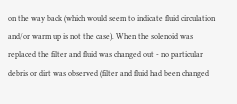on the way back (which would seem to indicate fluid circulation and/or warm up is not the case). When the solenoid was replaced the filter and fluid was changed out - no particular debris or dirt was observed (filter and fluid had been changed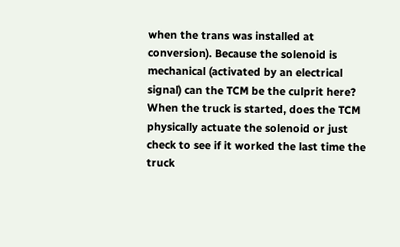when the trans was installed at conversion). Because the solenoid is mechanical (activated by an electrical signal) can the TCM be the culprit here? When the truck is started, does the TCM physically actuate the solenoid or just check to see if it worked the last time the truck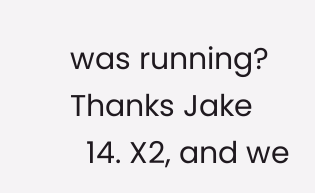was running? Thanks Jake
  14. X2, and we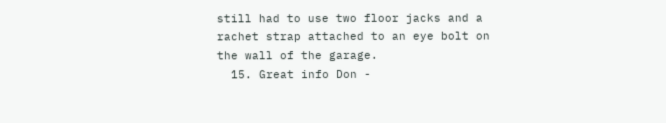still had to use two floor jacks and a rachet strap attached to an eye bolt on the wall of the garage.
  15. Great info Don -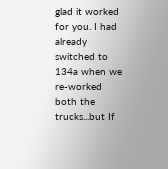glad it worked for you. I had already switched to 134a when we re-worked both the trucks...but If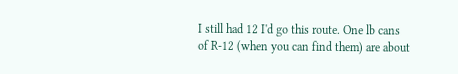I still had 12 I'd go this route. One lb cans of R-12 (when you can find them) are about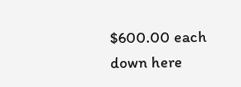$600.00 each down here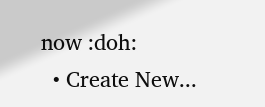now :doh:
  • Create New...